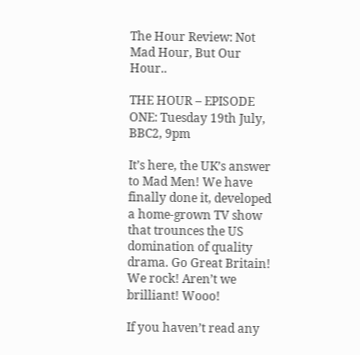The Hour Review: Not Mad Hour, But Our Hour..

THE HOUR – EPISODE ONE: Tuesday 19th July, BBC2, 9pm

It’s here, the UK’s answer to Mad Men! We have finally done it, developed a home-grown TV show that trounces the US domination of quality drama. Go Great Britain! We rock! Aren’t we brilliant! Wooo!

If you haven’t read any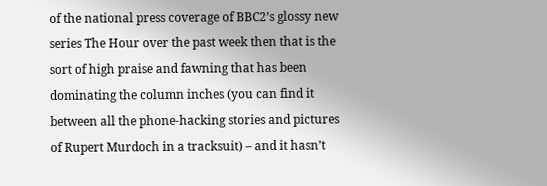of the national press coverage of BBC2’s glossy new series The Hour over the past week then that is the sort of high praise and fawning that has been dominating the column inches (you can find it between all the phone-hacking stories and pictures of Rupert Murdoch in a tracksuit) – and it hasn’t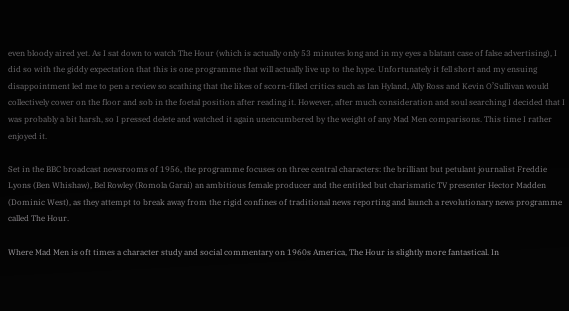even bloody aired yet. As I sat down to watch The Hour (which is actually only 53 minutes long and in my eyes a blatant case of false advertising), I did so with the giddy expectation that this is one programme that will actually live up to the hype. Unfortunately it fell short and my ensuing disappointment led me to pen a review so scathing that the likes of scorn-filled critics such as Ian Hyland, Ally Ross and Kevin O’Sullivan would collectively cower on the floor and sob in the foetal position after reading it. However, after much consideration and soul searching I decided that I was probably a bit harsh, so I pressed delete and watched it again unencumbered by the weight of any Mad Men comparisons. This time I rather enjoyed it.

Set in the BBC broadcast newsrooms of 1956, the programme focuses on three central characters: the brilliant but petulant journalist Freddie Lyons (Ben Whishaw), Bel Rowley (Romola Garai) an ambitious female producer and the entitled but charismatic TV presenter Hector Madden (Dominic West), as they attempt to break away from the rigid confines of traditional news reporting and launch a revolutionary news programme called The Hour.

Where Mad Men is oft times a character study and social commentary on 1960s America, The Hour is slightly more fantastical. In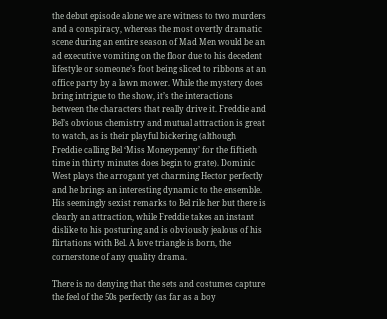the debut episode alone we are witness to two murders and a conspiracy, whereas the most overtly dramatic scene during an entire season of Mad Men would be an ad executive vomiting on the floor due to his decedent lifestyle or someone’s foot being sliced to ribbons at an office party by a lawn mower. While the mystery does bring intrigue to the show, it’s the interactions between the characters that really drive it. Freddie and Bel’s obvious chemistry and mutual attraction is great to watch, as is their playful bickering (although Freddie calling Bel ‘Miss Moneypenny’ for the fiftieth time in thirty minutes does begin to grate). Dominic West plays the arrogant yet charming Hector perfectly and he brings an interesting dynamic to the ensemble. His seemingly sexist remarks to Bel rile her but there is clearly an attraction, while Freddie takes an instant dislike to his posturing and is obviously jealous of his flirtations with Bel. A love triangle is born, the cornerstone of any quality drama.

There is no denying that the sets and costumes capture the feel of the 50s perfectly (as far as a boy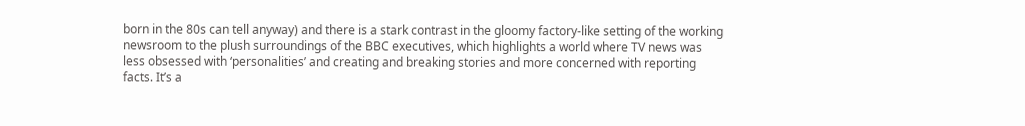born in the 80s can tell anyway) and there is a stark contrast in the gloomy factory-like setting of the working newsroom to the plush surroundings of the BBC executives, which highlights a world where TV news was less obsessed with ‘personalities’ and creating and breaking stories and more concerned with reporting facts. It’s a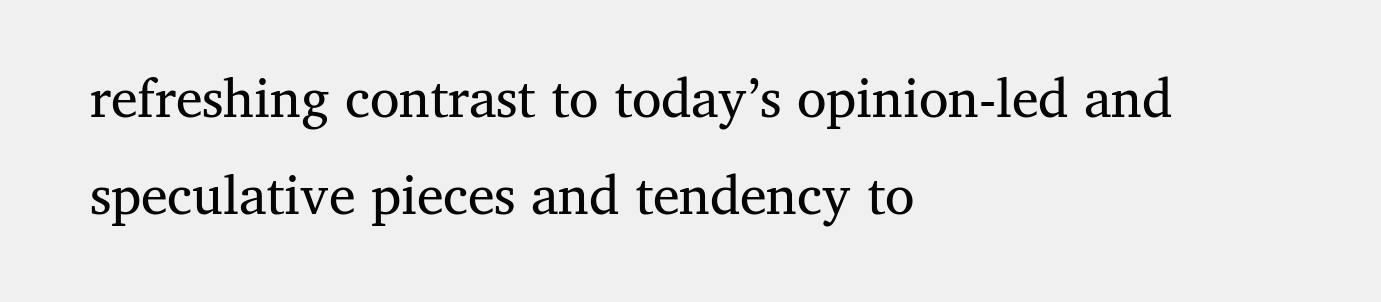refreshing contrast to today’s opinion-led and speculative pieces and tendency to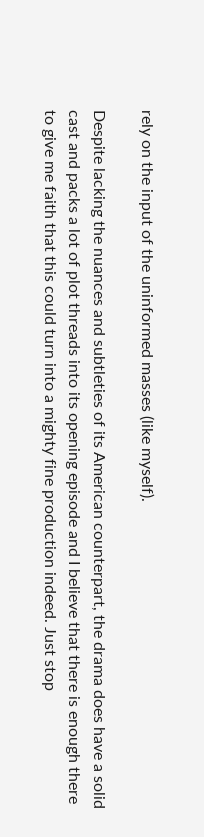rely on the input of the uninformed masses (like myself).

Despite lacking the nuances and subtleties of its American counterpart, the drama does have a solid cast and packs a lot of plot threads into its opening episode and I believe that there is enough there to give me faith that this could turn into a mighty fine production indeed. Just stop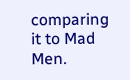comparing it to Mad Men.